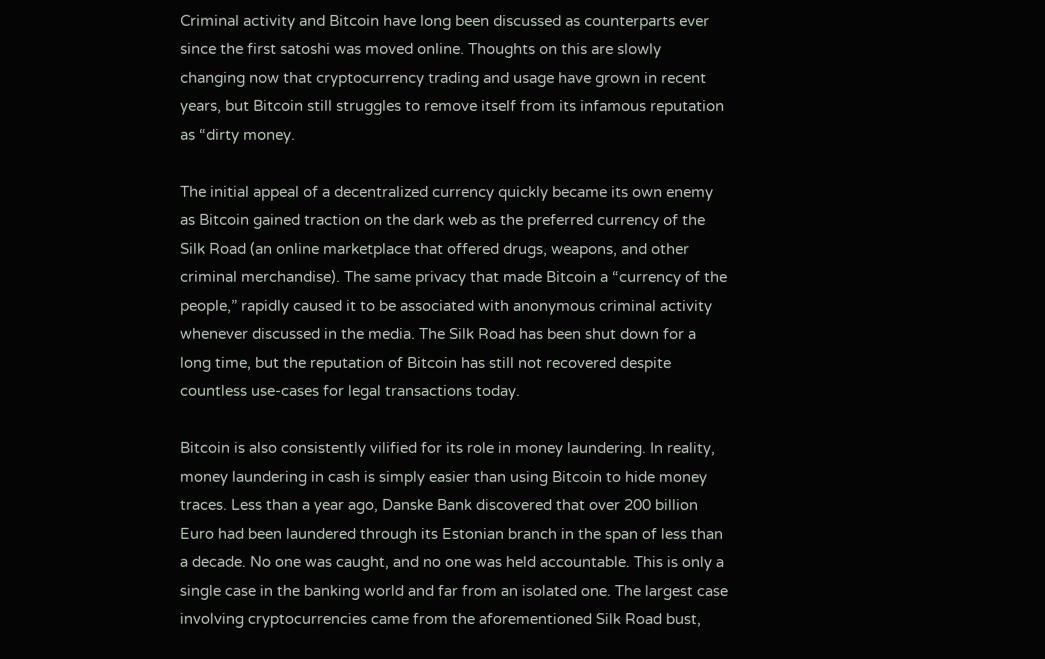Criminal activity and Bitcoin have long been discussed as counterparts ever since the first satoshi was moved online. Thoughts on this are slowly changing now that cryptocurrency trading and usage have grown in recent years, but Bitcoin still struggles to remove itself from its infamous reputation as “dirty money.

The initial appeal of a decentralized currency quickly became its own enemy as Bitcoin gained traction on the dark web as the preferred currency of the Silk Road (an online marketplace that offered drugs, weapons, and other criminal merchandise). The same privacy that made Bitcoin a “currency of the people,” rapidly caused it to be associated with anonymous criminal activity whenever discussed in the media. The Silk Road has been shut down for a long time, but the reputation of Bitcoin has still not recovered despite countless use-cases for legal transactions today.

Bitcoin is also consistently vilified for its role in money laundering. In reality, money laundering in cash is simply easier than using Bitcoin to hide money traces. Less than a year ago, Danske Bank discovered that over 200 billion Euro had been laundered through its Estonian branch in the span of less than a decade. No one was caught, and no one was held accountable. This is only a single case in the banking world and far from an isolated one. The largest case involving cryptocurrencies came from the aforementioned Silk Road bust,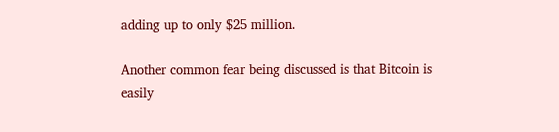adding up to only $25 million.

Another common fear being discussed is that Bitcoin is easily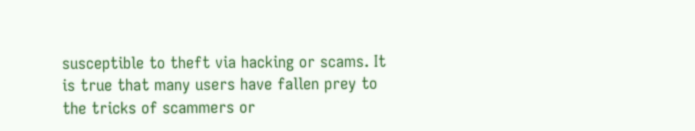susceptible to theft via hacking or scams. It is true that many users have fallen prey to the tricks of scammers or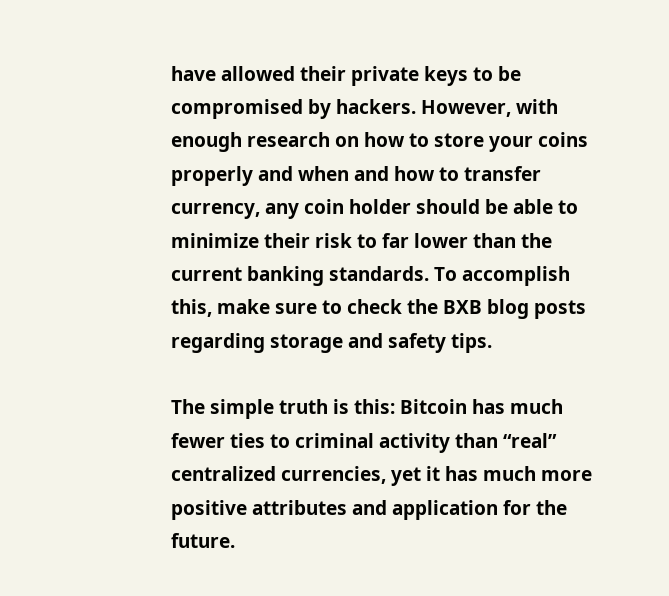have allowed their private keys to be compromised by hackers. However, with enough research on how to store your coins properly and when and how to transfer currency, any coin holder should be able to minimize their risk to far lower than the current banking standards. To accomplish this, make sure to check the BXB blog posts regarding storage and safety tips.

The simple truth is this: Bitcoin has much fewer ties to criminal activity than “real” centralized currencies, yet it has much more positive attributes and application for the future.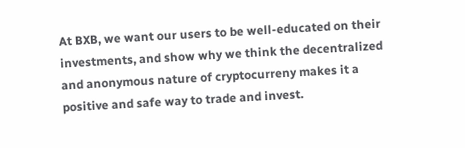At BXB, we want our users to be well-educated on their investments, and show why we think the decentralized and anonymous nature of cryptocurreny makes it a positive and safe way to trade and invest.